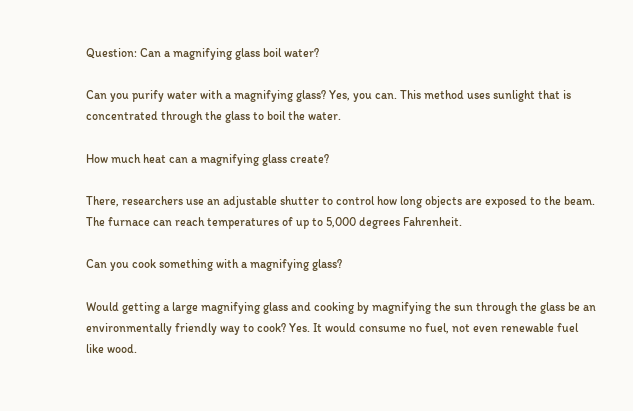Question: Can a magnifying glass boil water?

Can you purify water with a magnifying glass? Yes, you can. This method uses sunlight that is concentrated through the glass to boil the water.

How much heat can a magnifying glass create?

There, researchers use an adjustable shutter to control how long objects are exposed to the beam. The furnace can reach temperatures of up to 5,000 degrees Fahrenheit.

Can you cook something with a magnifying glass?

Would getting a large magnifying glass and cooking by magnifying the sun through the glass be an environmentally friendly way to cook? Yes. It would consume no fuel, not even renewable fuel like wood.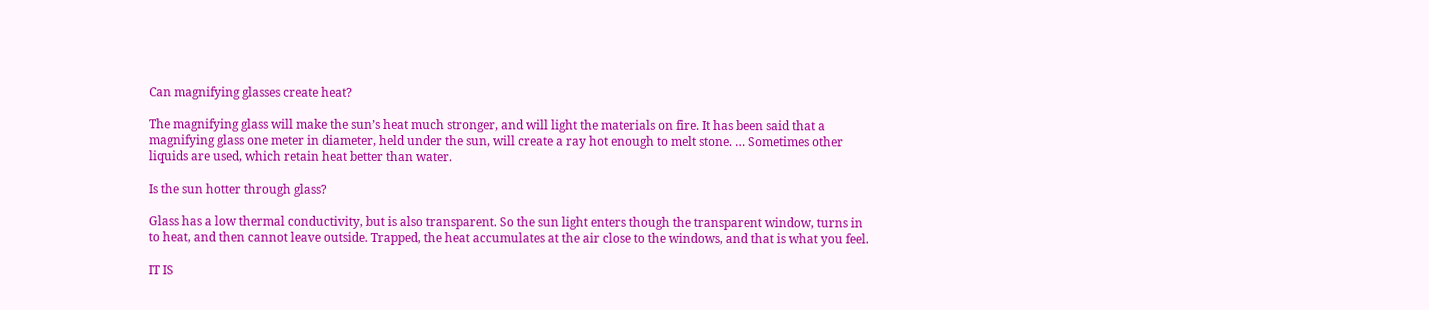Can magnifying glasses create heat?

The magnifying glass will make the sun’s heat much stronger, and will light the materials on fire. It has been said that a magnifying glass one meter in diameter, held under the sun, will create a ray hot enough to melt stone. … Sometimes other liquids are used, which retain heat better than water.

Is the sun hotter through glass?

Glass has a low thermal conductivity, but is also transparent. So the sun light enters though the transparent window, turns in to heat, and then cannot leave outside. Trapped, the heat accumulates at the air close to the windows, and that is what you feel.

IT IS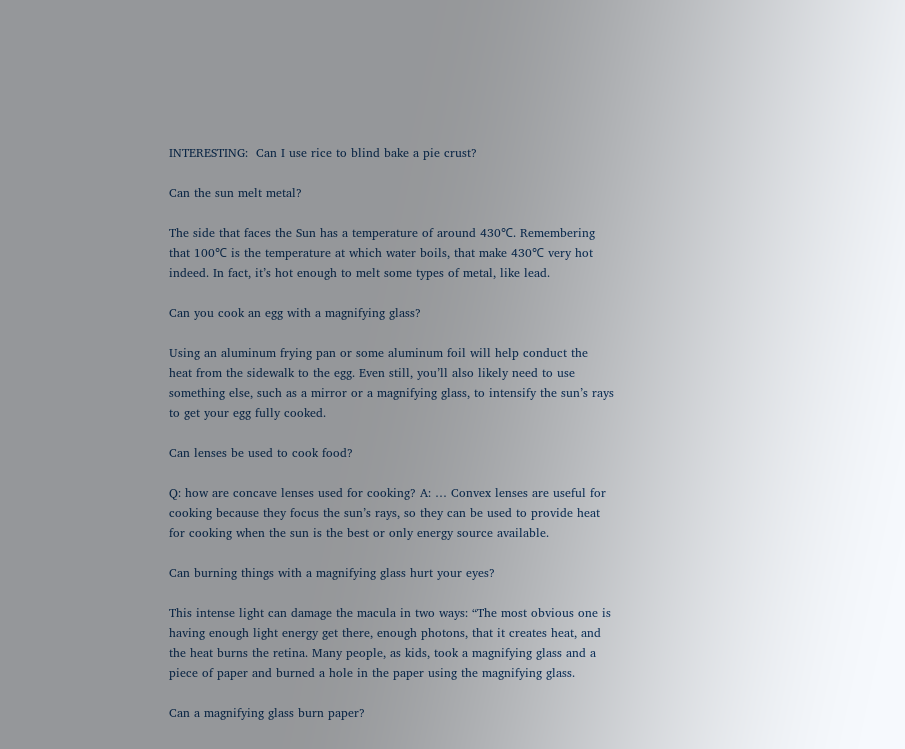INTERESTING:  Can I use rice to blind bake a pie crust?

Can the sun melt metal?

The side that faces the Sun has a temperature of around 430℃. Remembering that 100℃ is the temperature at which water boils, that make 430℃ very hot indeed. In fact, it’s hot enough to melt some types of metal, like lead.

Can you cook an egg with a magnifying glass?

Using an aluminum frying pan or some aluminum foil will help conduct the heat from the sidewalk to the egg. Even still, you’ll also likely need to use something else, such as a mirror or a magnifying glass, to intensify the sun’s rays to get your egg fully cooked.

Can lenses be used to cook food?

Q: how are concave lenses used for cooking? A: … Convex lenses are useful for cooking because they focus the sun’s rays, so they can be used to provide heat for cooking when the sun is the best or only energy source available.

Can burning things with a magnifying glass hurt your eyes?

This intense light can damage the macula in two ways: “The most obvious one is having enough light energy get there, enough photons, that it creates heat, and the heat burns the retina. Many people, as kids, took a magnifying glass and a piece of paper and burned a hole in the paper using the magnifying glass.

Can a magnifying glass burn paper?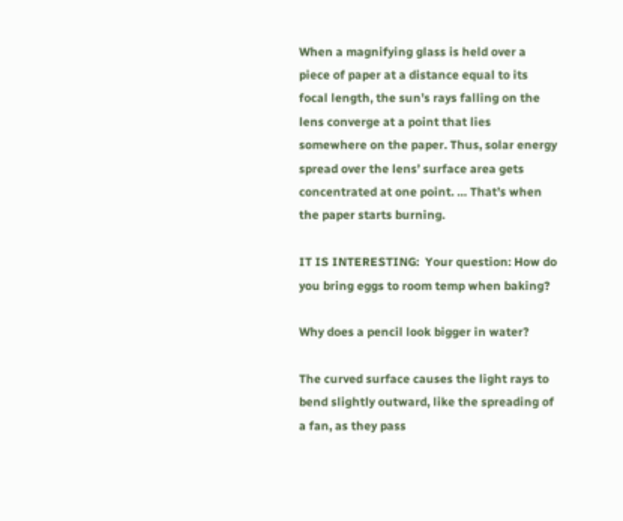When a magnifying glass is held over a piece of paper at a distance equal to its focal length, the sun’s rays falling on the lens converge at a point that lies somewhere on the paper. Thus, solar energy spread over the lens’ surface area gets concentrated at one point. … That’s when the paper starts burning.

IT IS INTERESTING:  Your question: How do you bring eggs to room temp when baking?

Why does a pencil look bigger in water?

The curved surface causes the light rays to bend slightly outward, like the spreading of a fan, as they pass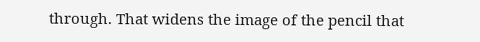through. That widens the image of the pencil that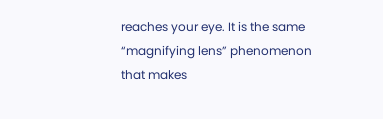reaches your eye. It is the same “magnifying lens” phenomenon that makes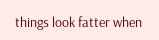things look fatter when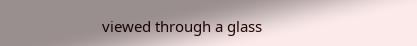viewed through a glass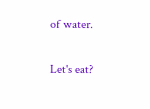of water.

Let's eat?